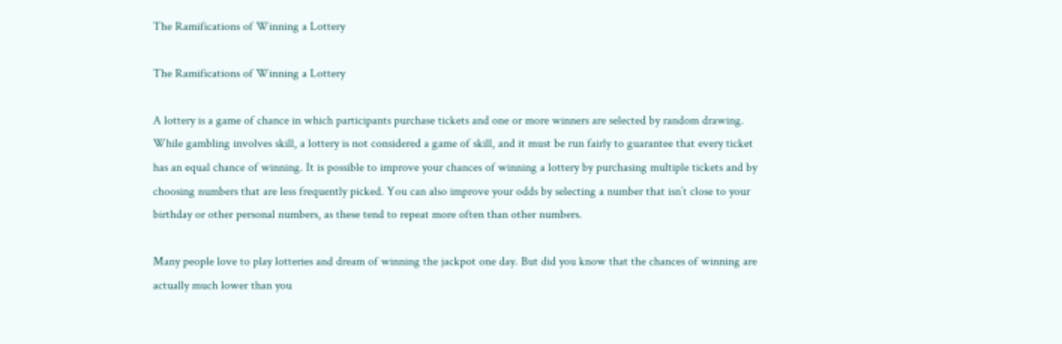The Ramifications of Winning a Lottery

The Ramifications of Winning a Lottery

A lottery is a game of chance in which participants purchase tickets and one or more winners are selected by random drawing. While gambling involves skill, a lottery is not considered a game of skill, and it must be run fairly to guarantee that every ticket has an equal chance of winning. It is possible to improve your chances of winning a lottery by purchasing multiple tickets and by choosing numbers that are less frequently picked. You can also improve your odds by selecting a number that isn’t close to your birthday or other personal numbers, as these tend to repeat more often than other numbers.

Many people love to play lotteries and dream of winning the jackpot one day. But did you know that the chances of winning are actually much lower than you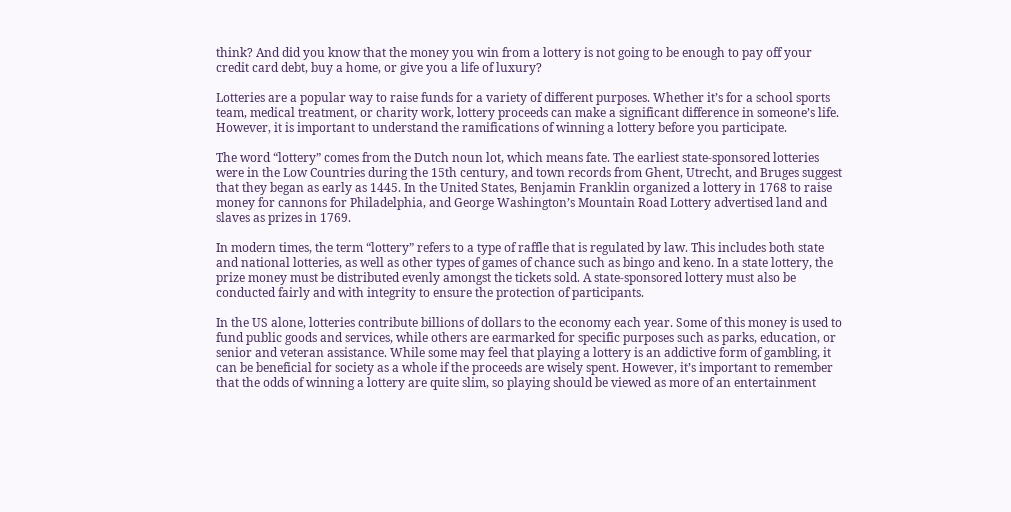think? And did you know that the money you win from a lottery is not going to be enough to pay off your credit card debt, buy a home, or give you a life of luxury?

Lotteries are a popular way to raise funds for a variety of different purposes. Whether it’s for a school sports team, medical treatment, or charity work, lottery proceeds can make a significant difference in someone’s life. However, it is important to understand the ramifications of winning a lottery before you participate.

The word “lottery” comes from the Dutch noun lot, which means fate. The earliest state-sponsored lotteries were in the Low Countries during the 15th century, and town records from Ghent, Utrecht, and Bruges suggest that they began as early as 1445. In the United States, Benjamin Franklin organized a lottery in 1768 to raise money for cannons for Philadelphia, and George Washington’s Mountain Road Lottery advertised land and slaves as prizes in 1769.

In modern times, the term “lottery” refers to a type of raffle that is regulated by law. This includes both state and national lotteries, as well as other types of games of chance such as bingo and keno. In a state lottery, the prize money must be distributed evenly amongst the tickets sold. A state-sponsored lottery must also be conducted fairly and with integrity to ensure the protection of participants.

In the US alone, lotteries contribute billions of dollars to the economy each year. Some of this money is used to fund public goods and services, while others are earmarked for specific purposes such as parks, education, or senior and veteran assistance. While some may feel that playing a lottery is an addictive form of gambling, it can be beneficial for society as a whole if the proceeds are wisely spent. However, it’s important to remember that the odds of winning a lottery are quite slim, so playing should be viewed as more of an entertainment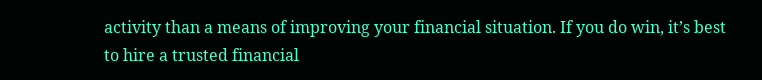activity than a means of improving your financial situation. If you do win, it’s best to hire a trusted financial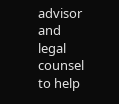advisor and legal counsel to help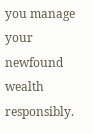you manage your newfound wealth responsibly.